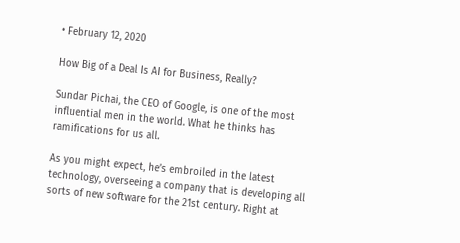• February 12, 2020

How Big of a Deal Is AI for Business, Really?

Sundar Pichai, the CEO of Google, is one of the most influential men in the world. What he thinks has ramifications for us all.

As you might expect, he’s embroiled in the latest technology, overseeing a company that is developing all sorts of new software for the 21st century. Right at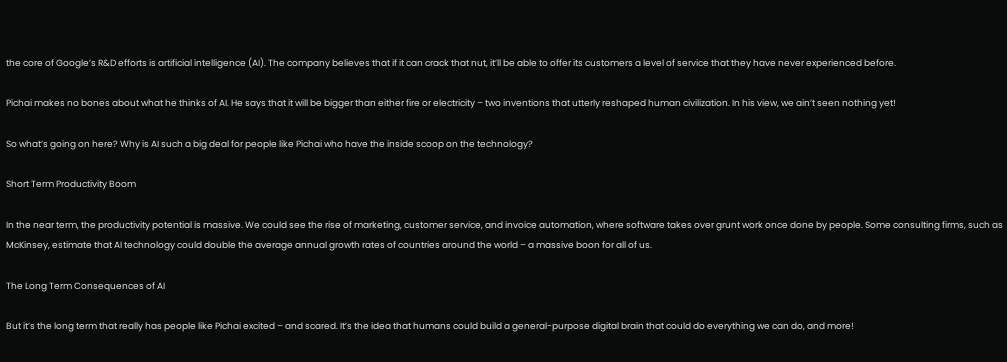the core of Google’s R&D efforts is artificial intelligence (AI). The company believes that if it can crack that nut, it’ll be able to offer its customers a level of service that they have never experienced before.

Pichai makes no bones about what he thinks of AI. He says that it will be bigger than either fire or electricity – two inventions that utterly reshaped human civilization. In his view, we ain’t seen nothing yet!

So what’s going on here? Why is AI such a big deal for people like Pichai who have the inside scoop on the technology?

Short Term Productivity Boom

In the near term, the productivity potential is massive. We could see the rise of marketing, customer service, and invoice automation, where software takes over grunt work once done by people. Some consulting firms, such as McKinsey, estimate that AI technology could double the average annual growth rates of countries around the world – a massive boon for all of us.

The Long Term Consequences of AI

But it’s the long term that really has people like Pichai excited – and scared. It’s the idea that humans could build a general-purpose digital brain that could do everything we can do, and more!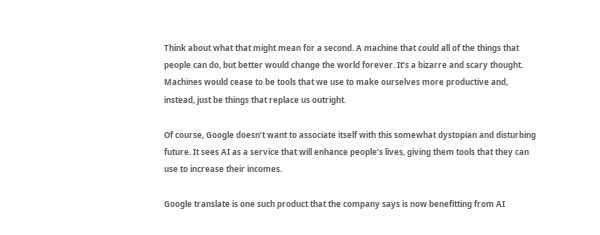Think about what that might mean for a second. A machine that could all of the things that people can do, but better would change the world forever. It’s a bizarre and scary thought. Machines would cease to be tools that we use to make ourselves more productive and, instead, just be things that replace us outright.

Of course, Google doesn’t want to associate itself with this somewhat dystopian and disturbing future. It sees AI as a service that will enhance people’s lives, giving them tools that they can use to increase their incomes.

Google translate is one such product that the company says is now benefitting from AI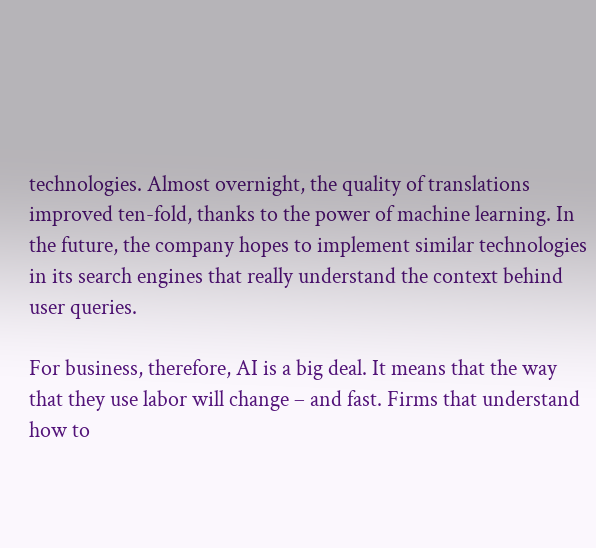technologies. Almost overnight, the quality of translations improved ten-fold, thanks to the power of machine learning. In the future, the company hopes to implement similar technologies in its search engines that really understand the context behind user queries.

For business, therefore, AI is a big deal. It means that the way that they use labor will change – and fast. Firms that understand how to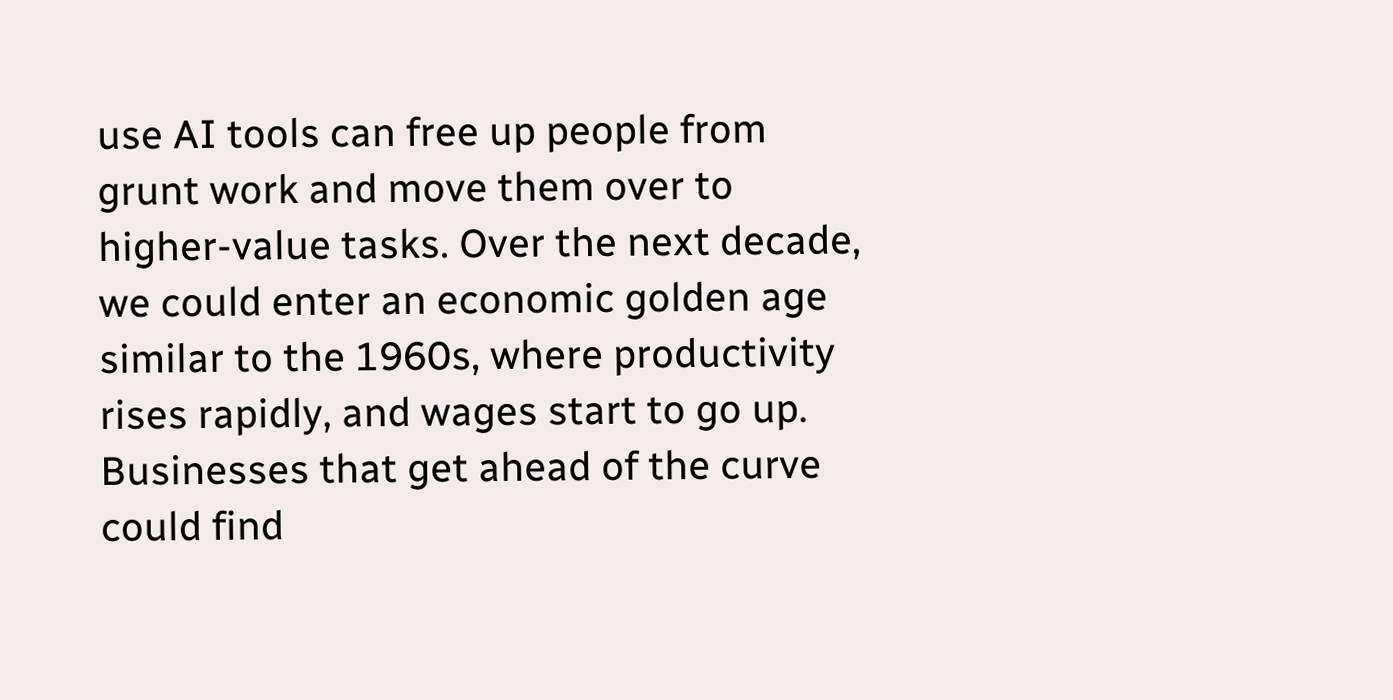use AI tools can free up people from grunt work and move them over to higher-value tasks. Over the next decade, we could enter an economic golden age similar to the 1960s, where productivity rises rapidly, and wages start to go up. Businesses that get ahead of the curve could find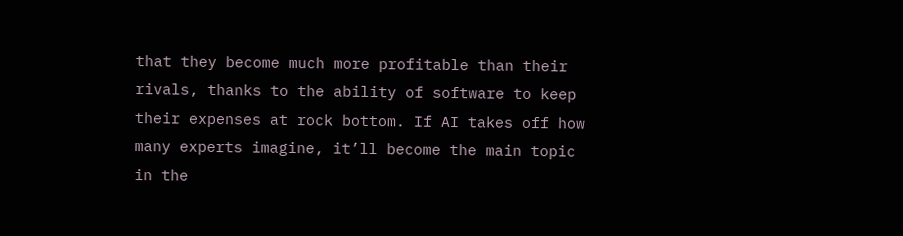that they become much more profitable than their rivals, thanks to the ability of software to keep their expenses at rock bottom. If AI takes off how many experts imagine, it’ll become the main topic in the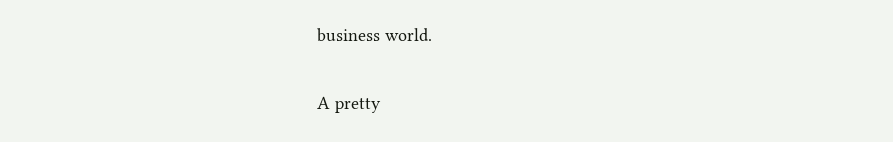business world.

A pretty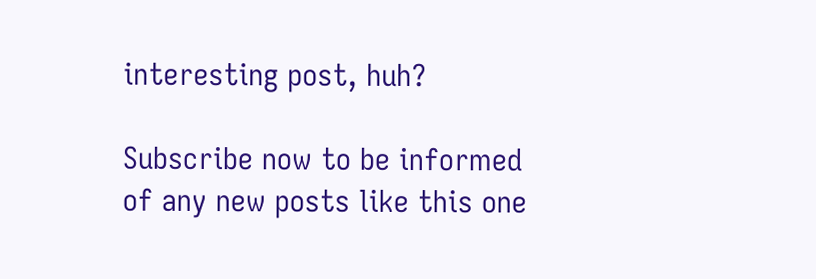interesting post, huh?

Subscribe now to be informed of any new posts like this one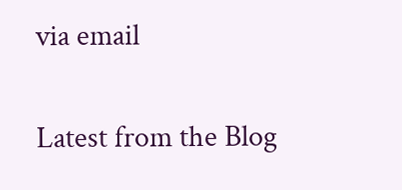via email

Latest from the Blog